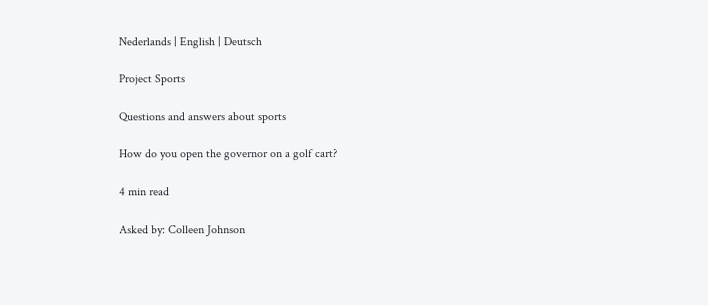Nederlands | English | Deutsch

Project Sports

Questions and answers about sports

How do you open the governor on a golf cart?

4 min read

Asked by: Colleen Johnson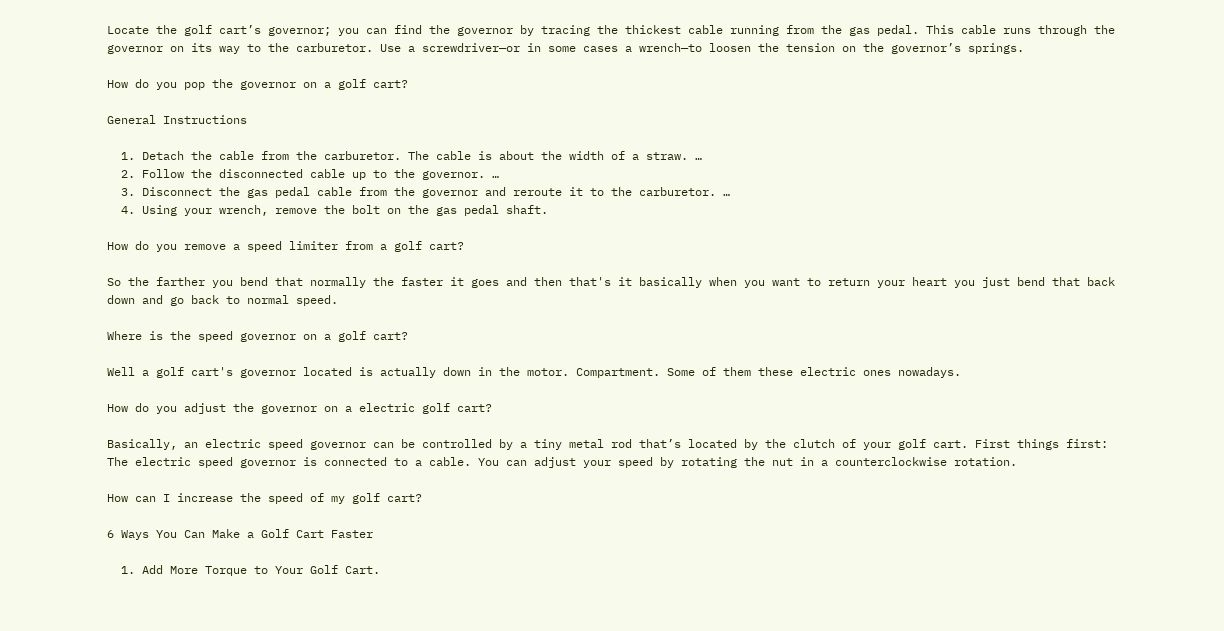Locate the golf cart’s governor; you can find the governor by tracing the thickest cable running from the gas pedal. This cable runs through the governor on its way to the carburetor. Use a screwdriver—or in some cases a wrench—to loosen the tension on the governor’s springs.

How do you pop the governor on a golf cart?

General Instructions

  1. Detach the cable from the carburetor. The cable is about the width of a straw. …
  2. Follow the disconnected cable up to the governor. …
  3. Disconnect the gas pedal cable from the governor and reroute it to the carburetor. …
  4. Using your wrench, remove the bolt on the gas pedal shaft.

How do you remove a speed limiter from a golf cart?

So the farther you bend that normally the faster it goes and then that's it basically when you want to return your heart you just bend that back down and go back to normal speed.

Where is the speed governor on a golf cart?

Well a golf cart's governor located is actually down in the motor. Compartment. Some of them these electric ones nowadays.

How do you adjust the governor on a electric golf cart?

Basically, an electric speed governor can be controlled by a tiny metal rod that’s located by the clutch of your golf cart. First things first: The electric speed governor is connected to a cable. You can adjust your speed by rotating the nut in a counterclockwise rotation.

How can I increase the speed of my golf cart?

6 Ways You Can Make a Golf Cart Faster

  1. Add More Torque to Your Golf Cart.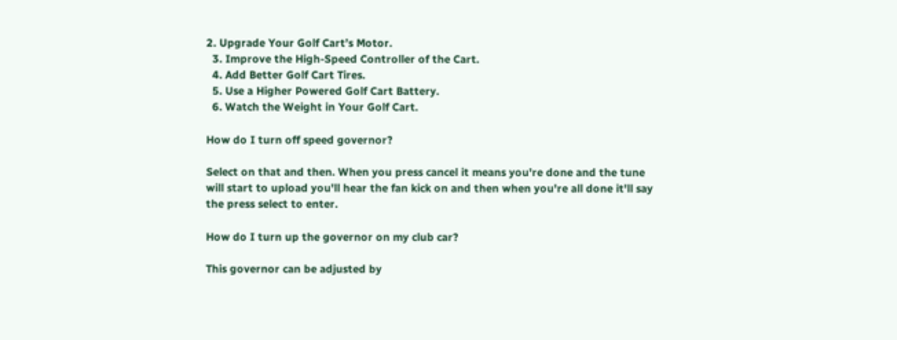2. Upgrade Your Golf Cart’s Motor.
  3. Improve the High-Speed Controller of the Cart.
  4. Add Better Golf Cart Tires.
  5. Use a Higher Powered Golf Cart Battery.
  6. Watch the Weight in Your Golf Cart.

How do I turn off speed governor?

Select on that and then. When you press cancel it means you're done and the tune will start to upload you'll hear the fan kick on and then when you're all done it'll say the press select to enter.

How do I turn up the governor on my club car?

This governor can be adjusted by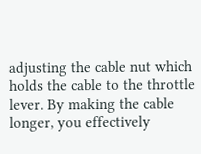adjusting the cable nut which holds the cable to the throttle lever. By making the cable longer, you effectively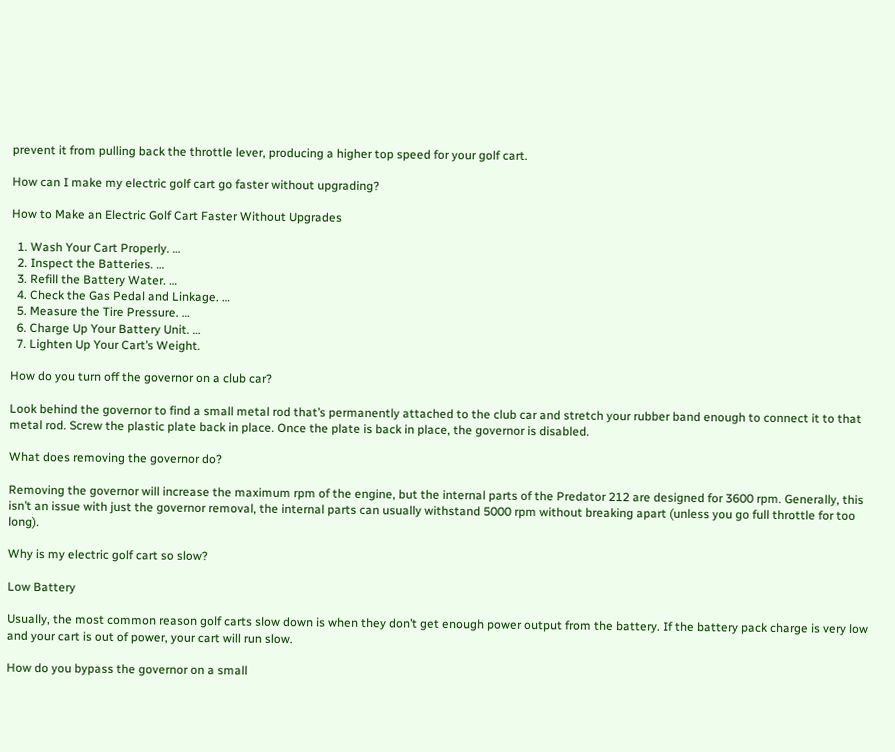prevent it from pulling back the throttle lever, producing a higher top speed for your golf cart.

How can I make my electric golf cart go faster without upgrading?

How to Make an Electric Golf Cart Faster Without Upgrades

  1. Wash Your Cart Properly. …
  2. Inspect the Batteries. …
  3. Refill the Battery Water. …
  4. Check the Gas Pedal and Linkage. …
  5. Measure the Tire Pressure. …
  6. Charge Up Your Battery Unit. …
  7. Lighten Up Your Cart’s Weight.

How do you turn off the governor on a club car?

Look behind the governor to find a small metal rod that’s permanently attached to the club car and stretch your rubber band enough to connect it to that metal rod. Screw the plastic plate back in place. Once the plate is back in place, the governor is disabled.

What does removing the governor do?

Removing the governor will increase the maximum rpm of the engine, but the internal parts of the Predator 212 are designed for 3600 rpm. Generally, this isn’t an issue with just the governor removal, the internal parts can usually withstand 5000 rpm without breaking apart (unless you go full throttle for too long).

Why is my electric golf cart so slow?

Low Battery

Usually, the most common reason golf carts slow down is when they don’t get enough power output from the battery. If the battery pack charge is very low and your cart is out of power, your cart will run slow.

How do you bypass the governor on a small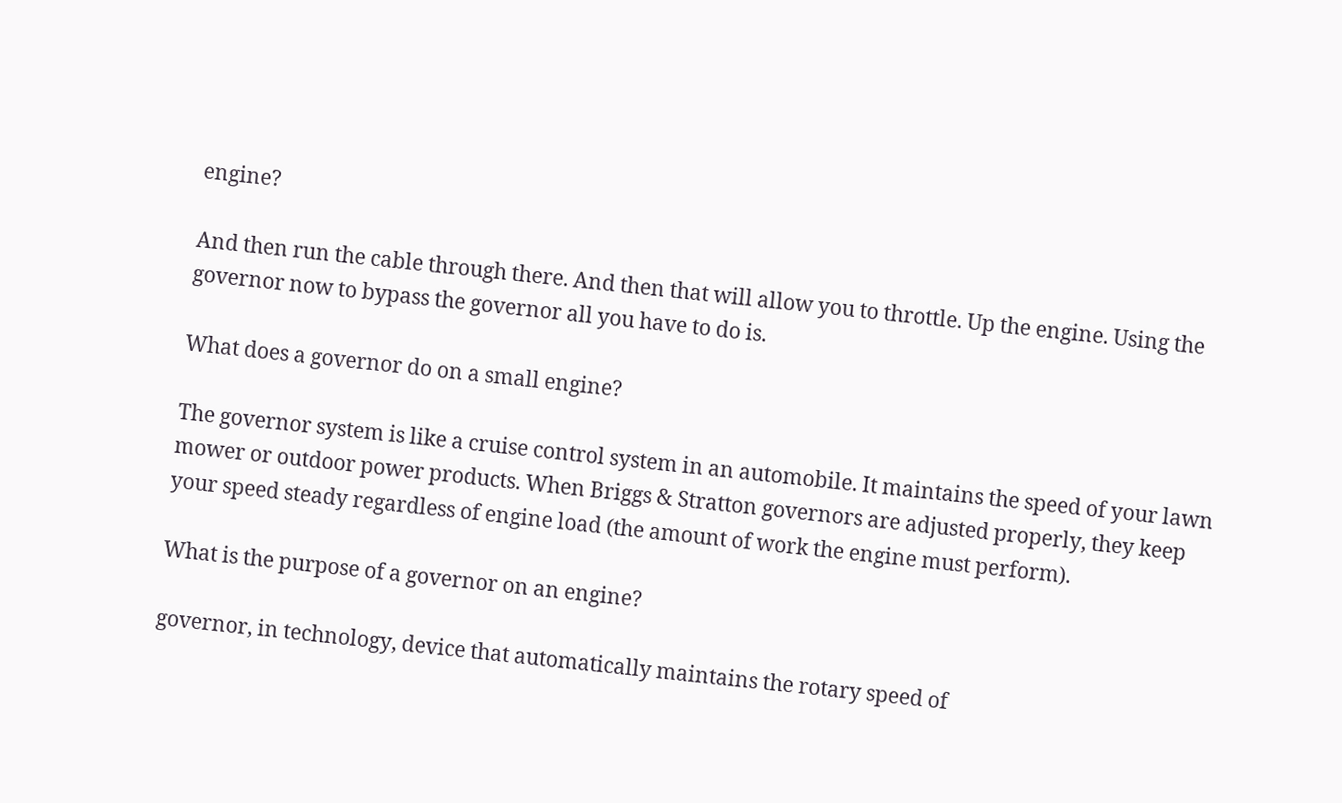engine?

And then run the cable through there. And then that will allow you to throttle. Up the engine. Using the governor now to bypass the governor all you have to do is.

What does a governor do on a small engine?

The governor system is like a cruise control system in an automobile. It maintains the speed of your lawn mower or outdoor power products. When Briggs & Stratton governors are adjusted properly, they keep your speed steady regardless of engine load (the amount of work the engine must perform).

What is the purpose of a governor on an engine?

governor, in technology, device that automatically maintains the rotary speed of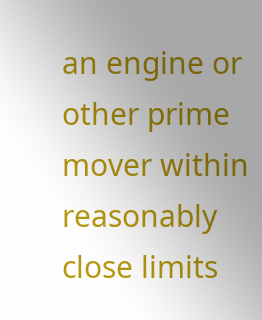an engine or other prime mover within reasonably close limits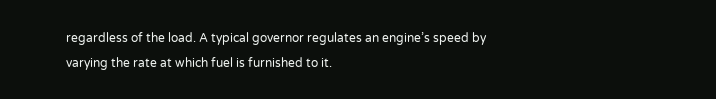regardless of the load. A typical governor regulates an engine’s speed by varying the rate at which fuel is furnished to it.